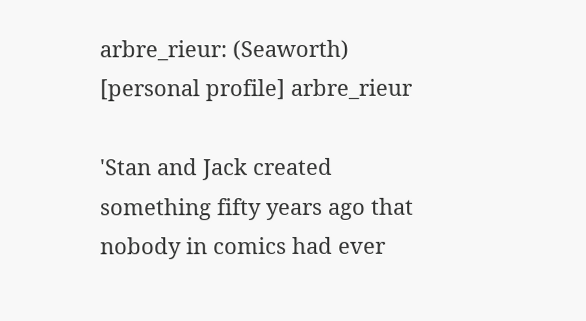arbre_rieur: (Seaworth)
[personal profile] arbre_rieur

'Stan and Jack created something fifty years ago that nobody in comics had ever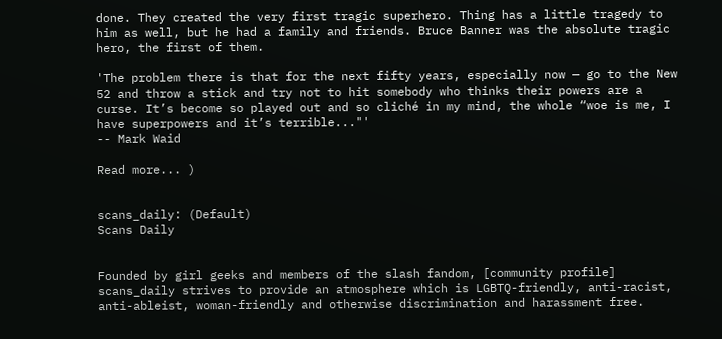done. They created the very first tragic superhero. Thing has a little tragedy to him as well, but he had a family and friends. Bruce Banner was the absolute tragic hero, the first of them.

'The problem there is that for the next fifty years, especially now — go to the New 52 and throw a stick and try not to hit somebody who thinks their powers are a curse. It’s become so played out and so cliché in my mind, the whole “woe is me, I have superpowers and it’s terrible..."'
-- Mark Waid

Read more... )


scans_daily: (Default)
Scans Daily


Founded by girl geeks and members of the slash fandom, [community profile] scans_daily strives to provide an atmosphere which is LGBTQ-friendly, anti-racist, anti-ableist, woman-friendly and otherwise discrimination and harassment free.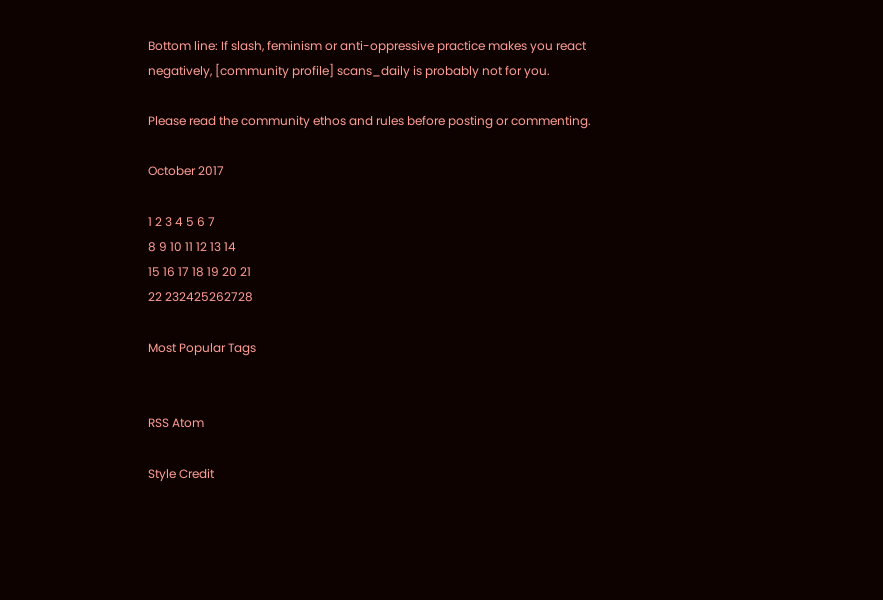Bottom line: If slash, feminism or anti-oppressive practice makes you react negatively, [community profile] scans_daily is probably not for you.

Please read the community ethos and rules before posting or commenting.

October 2017

1 2 3 4 5 6 7
8 9 10 11 12 13 14
15 16 17 18 19 20 21
22 232425262728

Most Popular Tags


RSS Atom

Style Credit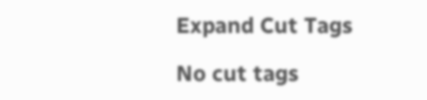Expand Cut Tags

No cut tags